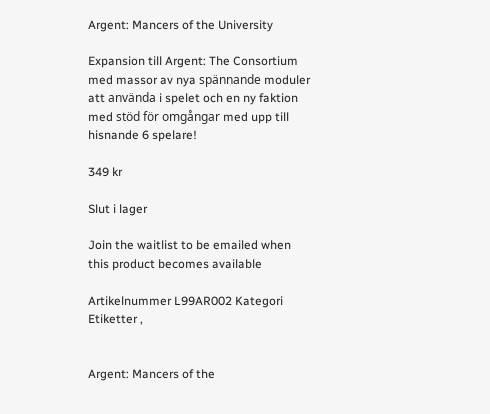Argent: Mancers of the University

Expansion till Argent: The Consortium med massor av nya spännande moduler att använda i spelet och en ny faktion med stöd för omgångar med upp till hisnande 6 spelare!

349 kr

Slut i lager

Join the waitlist to be emailed when this product becomes available

Artikelnummer L99AR002 Kategori Etiketter ,


Argent: Mancers of the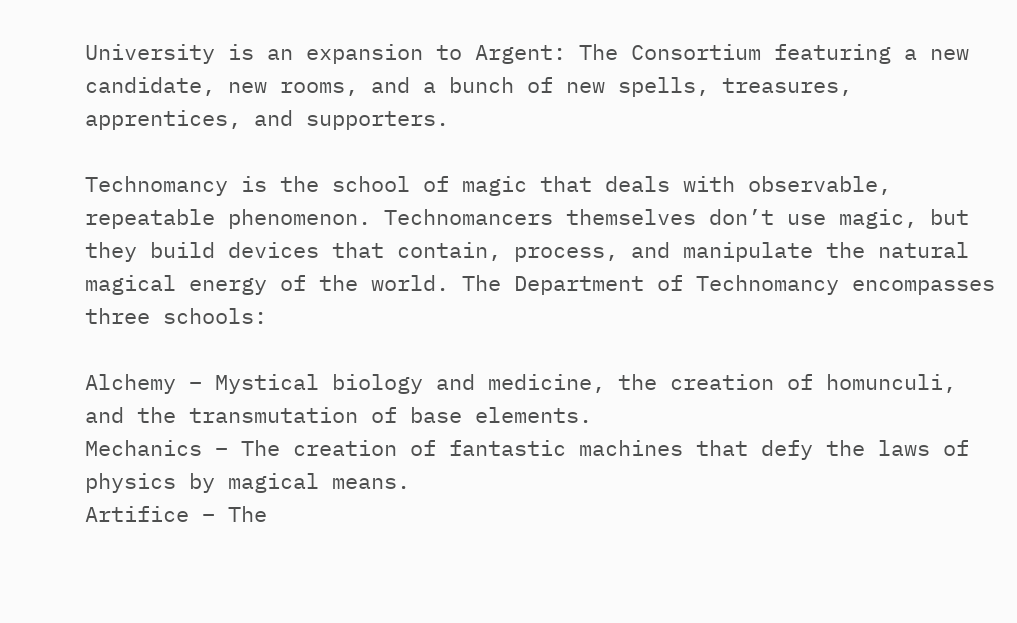University is an expansion to Argent: The Consortium featuring a new candidate, new rooms, and a bunch of new spells, treasures, apprentices, and supporters.

Technomancy is the school of magic that deals with observable, repeatable phenomenon. Technomancers themselves don’t use magic, but they build devices that contain, process, and manipulate the natural magical energy of the world. The Department of Technomancy encompasses three schools:

Alchemy – Mystical biology and medicine, the creation of homunculi, and the transmutation of base elements.
Mechanics – The creation of fantastic machines that defy the laws of physics by magical means.
Artifice – The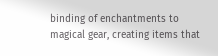binding of enchantments to magical gear, creating items that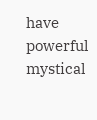have powerful mystical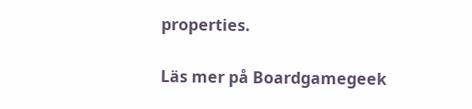properties.

Läs mer på Boardgamegeek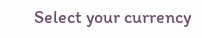Select your currency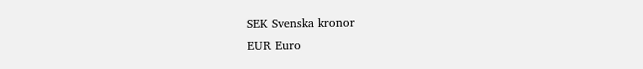SEK Svenska kronor
EUR Euro